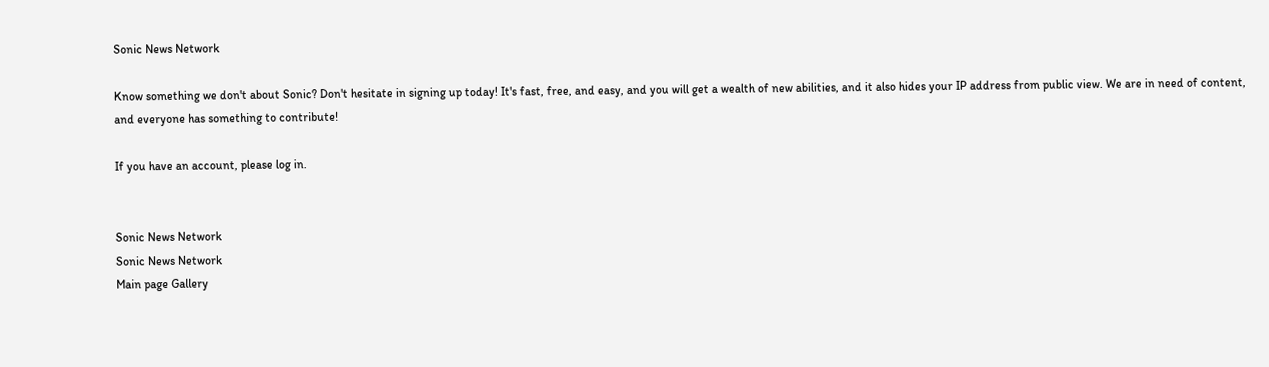Sonic News Network

Know something we don't about Sonic? Don't hesitate in signing up today! It's fast, free, and easy, and you will get a wealth of new abilities, and it also hides your IP address from public view. We are in need of content, and everyone has something to contribute!

If you have an account, please log in.


Sonic News Network
Sonic News Network
Main page Gallery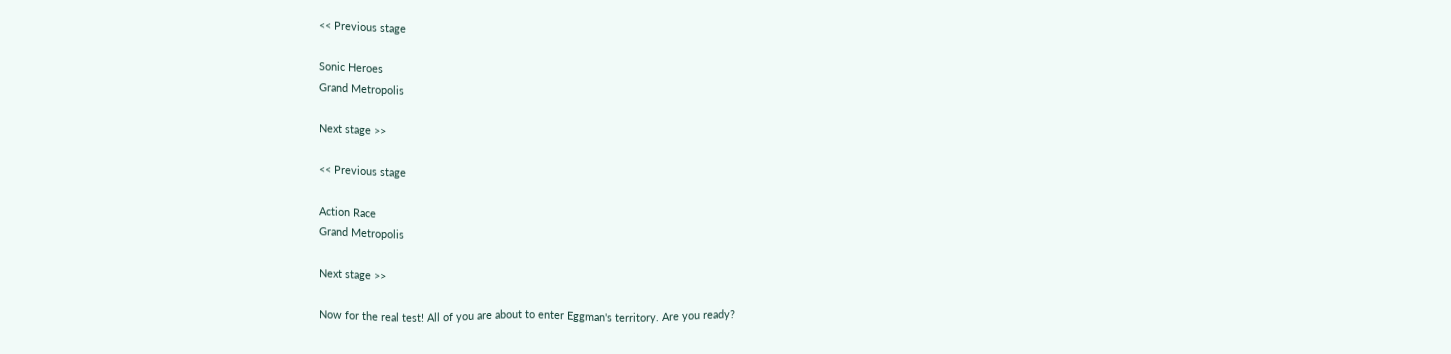<< Previous stage

Sonic Heroes
Grand Metropolis

Next stage >>

<< Previous stage

Action Race
Grand Metropolis

Next stage >>

Now for the real test! All of you are about to enter Eggman's territory. Are you ready?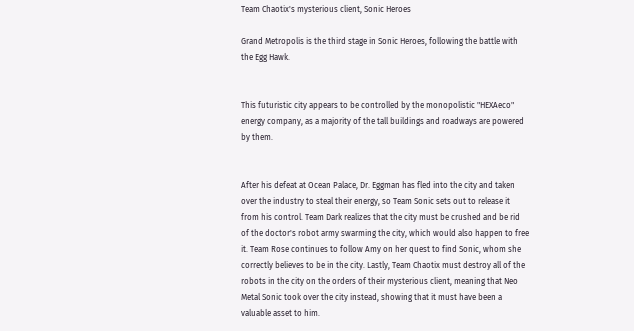Team Chaotix's mysterious client, Sonic Heroes

Grand Metropolis is the third stage in Sonic Heroes, following the battle with the Egg Hawk.


This futuristic city appears to be controlled by the monopolistic "HEXAeco" energy company, as a majority of the tall buildings and roadways are powered by them.


After his defeat at Ocean Palace, Dr. Eggman has fled into the city and taken over the industry to steal their energy, so Team Sonic sets out to release it from his control. Team Dark realizes that the city must be crushed and be rid of the doctor's robot army swarming the city, which would also happen to free it. Team Rose continues to follow Amy on her quest to find Sonic, whom she correctly believes to be in the city. Lastly, Team Chaotix must destroy all of the robots in the city on the orders of their mysterious client, meaning that Neo Metal Sonic took over the city instead, showing that it must have been a valuable asset to him.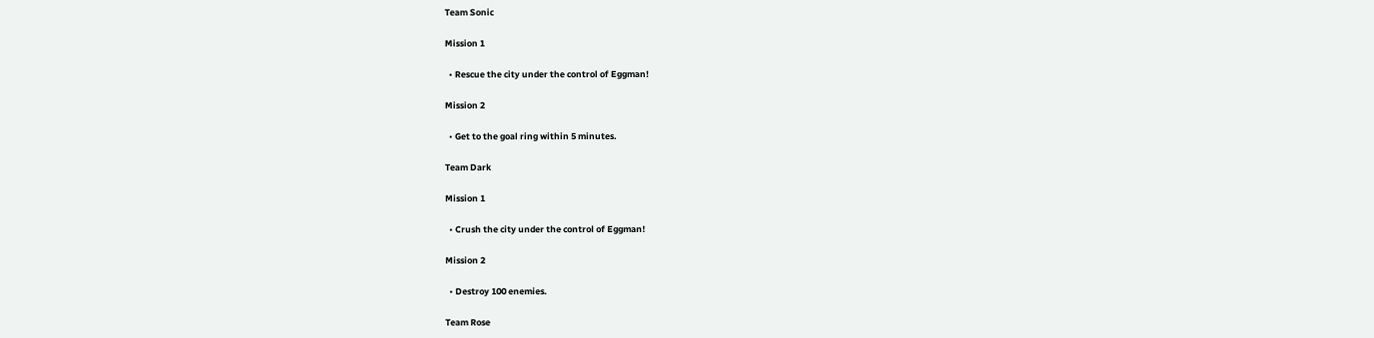Team Sonic

Mission 1

  • Rescue the city under the control of Eggman!

Mission 2

  • Get to the goal ring within 5 minutes.

Team Dark

Mission 1

  • Crush the city under the control of Eggman!

Mission 2

  • Destroy 100 enemies.

Team Rose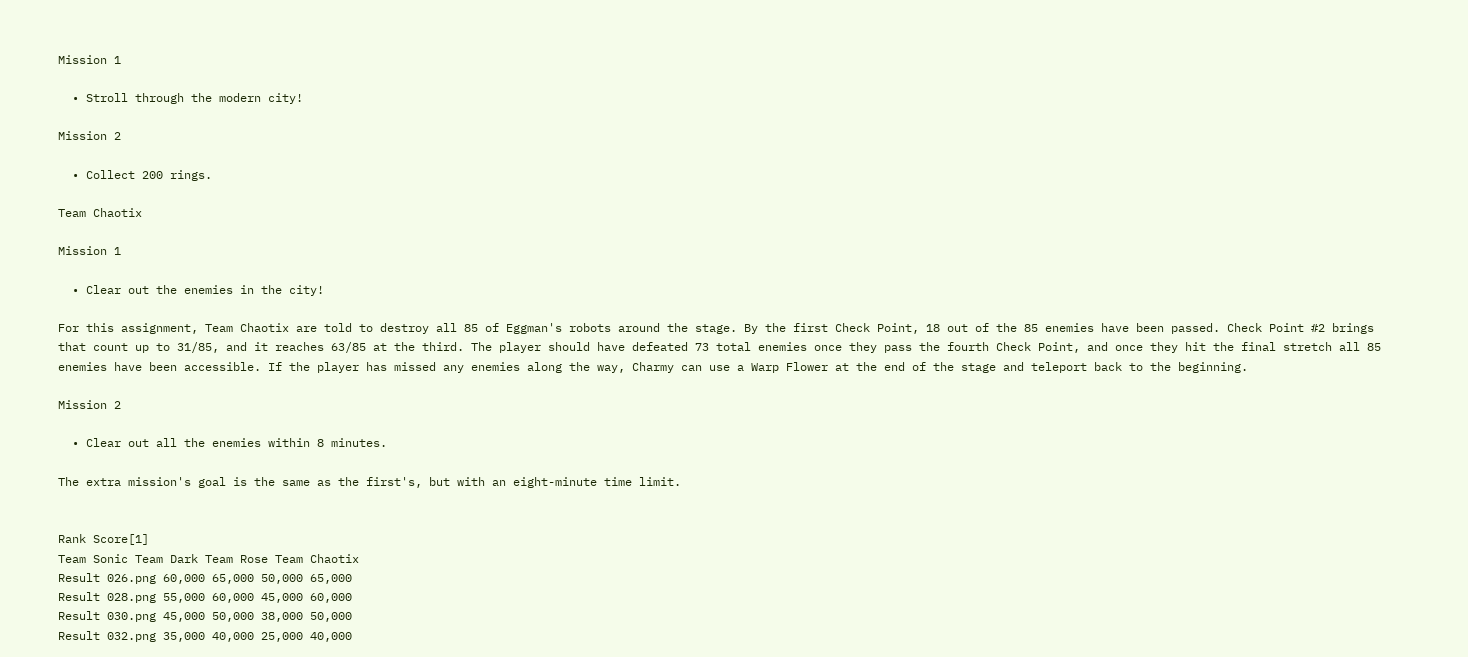Mission 1

  • Stroll through the modern city!

Mission 2

  • Collect 200 rings.

Team Chaotix

Mission 1

  • Clear out the enemies in the city!

For this assignment, Team Chaotix are told to destroy all 85 of Eggman's robots around the stage. By the first Check Point, 18 out of the 85 enemies have been passed. Check Point #2 brings that count up to 31/85, and it reaches 63/85 at the third. The player should have defeated 73 total enemies once they pass the fourth Check Point, and once they hit the final stretch all 85 enemies have been accessible. If the player has missed any enemies along the way, Charmy can use a Warp Flower at the end of the stage and teleport back to the beginning.

Mission 2

  • Clear out all the enemies within 8 minutes.

The extra mission's goal is the same as the first's, but with an eight-minute time limit.


Rank Score[1]
Team Sonic Team Dark Team Rose Team Chaotix
Result 026.png 60,000 65,000 50,000 65,000
Result 028.png 55,000 60,000 45,000 60,000
Result 030.png 45,000 50,000 38,000 50,000
Result 032.png 35,000 40,000 25,000 40,000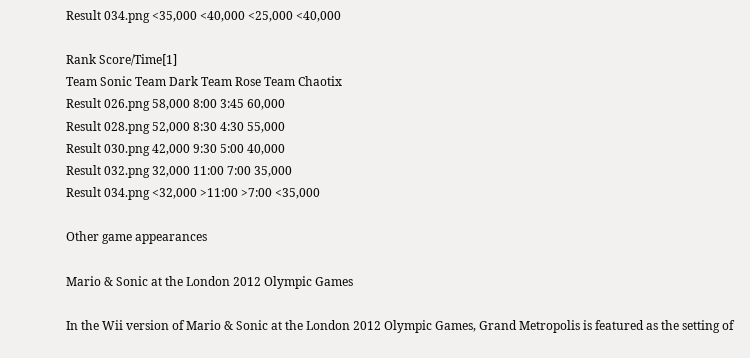Result 034.png <35,000 <40,000 <25,000 <40,000

Rank Score/Time[1]
Team Sonic Team Dark Team Rose Team Chaotix
Result 026.png 58,000 8:00 3:45 60,000
Result 028.png 52,000 8:30 4:30 55,000
Result 030.png 42,000 9:30 5:00 40,000
Result 032.png 32,000 11:00 7:00 35,000
Result 034.png <32,000 >11:00 >7:00 <35,000

Other game appearances

Mario & Sonic at the London 2012 Olympic Games

In the Wii version of Mario & Sonic at the London 2012 Olympic Games, Grand Metropolis is featured as the setting of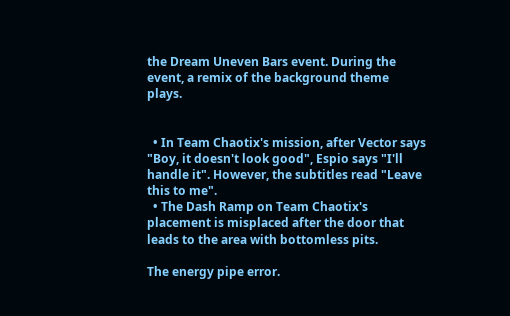the Dream Uneven Bars event. During the event, a remix of the background theme plays.


  • In Team Chaotix's mission, after Vector says "Boy, it doesn't look good", Espio says "I'll handle it". However, the subtitles read "Leave this to me".
  • The Dash Ramp on Team Chaotix's placement is misplaced after the door that leads to the area with bottomless pits.

The energy pipe error.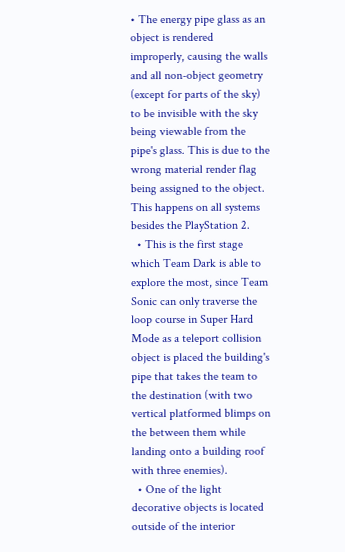• The energy pipe glass as an object is rendered improperly, causing the walls and all non-object geometry (except for parts of the sky) to be invisible with the sky being viewable from the pipe's glass. This is due to the wrong material render flag being assigned to the object. This happens on all systems besides the PlayStation 2.
  • This is the first stage which Team Dark is able to explore the most, since Team Sonic can only traverse the loop course in Super Hard Mode as a teleport collision object is placed the building's pipe that takes the team to the destination (with two vertical platformed blimps on the between them while landing onto a building roof with three enemies).
  • One of the light decorative objects is located outside of the interior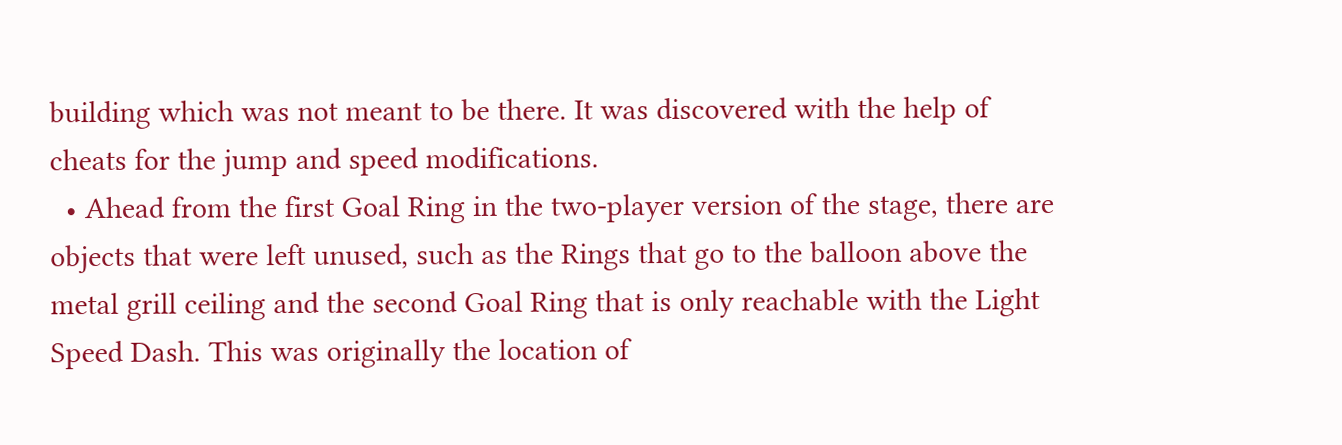building which was not meant to be there. It was discovered with the help of cheats for the jump and speed modifications.
  • Ahead from the first Goal Ring in the two-player version of the stage, there are objects that were left unused, such as the Rings that go to the balloon above the metal grill ceiling and the second Goal Ring that is only reachable with the Light Speed Dash. This was originally the location of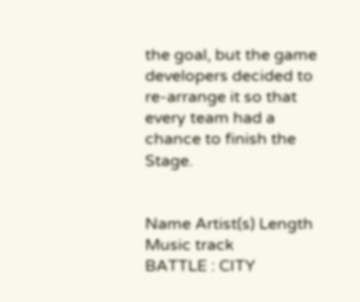the goal, but the game developers decided to re-arrange it so that every team had a chance to finish the Stage.


Name Artist(s) Length Music track
BATTLE : CITY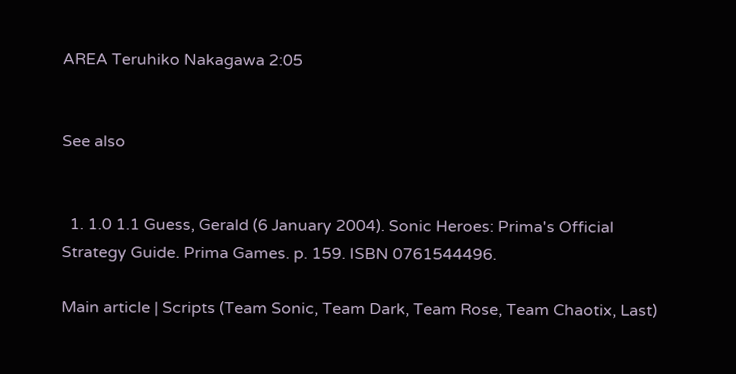AREA Teruhiko Nakagawa 2:05


See also


  1. 1.0 1.1 Guess, Gerald (6 January 2004). Sonic Heroes: Prima's Official Strategy Guide. Prima Games. p. 159. ISBN 0761544496.

Main article | Scripts (Team Sonic, Team Dark, Team Rose, Team Chaotix, Last)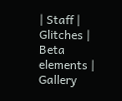| Staff | Glitches | Beta elements | Gallery